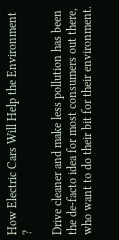How Electric Cars Will Help the Environment ?

Drive cleaner and make less pollution has been the de-facto idea for most consumers out there, who want to do their bit for their environment.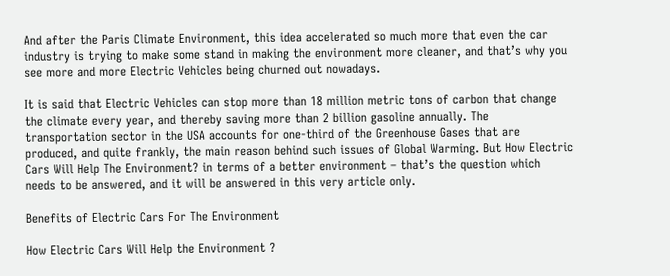And after the Paris Climate Environment, this idea accelerated so much more that even the car industry is trying to make some stand in making the environment more cleaner, and that’s why you see more and more Electric Vehicles being churned out nowadays.

It is said that Electric Vehicles can stop more than 18 million metric tons of carbon that change the climate every year, and thereby saving more than 2 billion gasoline annually. The transportation sector in the USA accounts for one-third of the Greenhouse Gases that are produced, and quite frankly, the main reason behind such issues of Global Warming. But How Electric Cars Will Help The Environment? in terms of a better environment – that’s the question which needs to be answered, and it will be answered in this very article only.

Benefits of Electric Cars For The Environment

How Electric Cars Will Help the Environment ?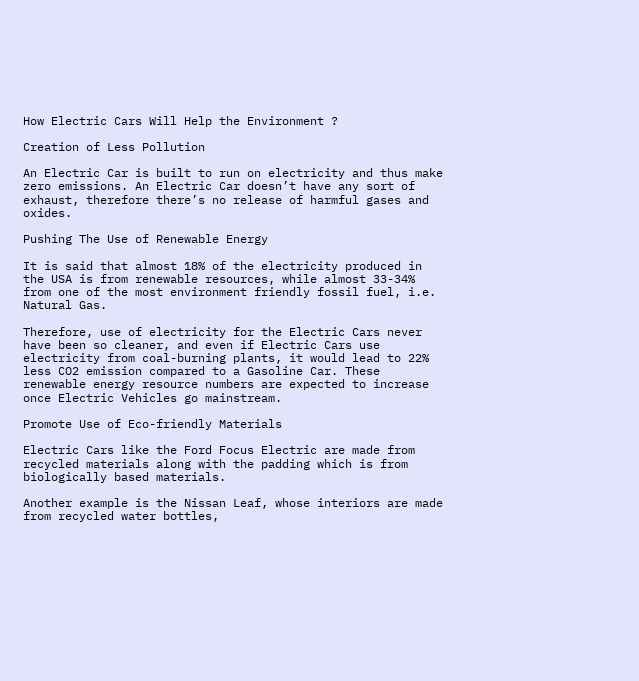How Electric Cars Will Help the Environment ?

Creation of Less Pollution

An Electric Car is built to run on electricity and thus make zero emissions. An Electric Car doesn’t have any sort of exhaust, therefore there’s no release of harmful gases and oxides.

Pushing The Use of Renewable Energy

It is said that almost 18% of the electricity produced in the USA is from renewable resources, while almost 33-34% from one of the most environment friendly fossil fuel, i.e. Natural Gas.

Therefore, use of electricity for the Electric Cars never have been so cleaner, and even if Electric Cars use electricity from coal-burning plants, it would lead to 22% less CO2 emission compared to a Gasoline Car. These renewable energy resource numbers are expected to increase once Electric Vehicles go mainstream.

Promote Use of Eco-friendly Materials

Electric Cars like the Ford Focus Electric are made from recycled materials along with the padding which is from biologically based materials.

Another example is the Nissan Leaf, whose interiors are made from recycled water bottles,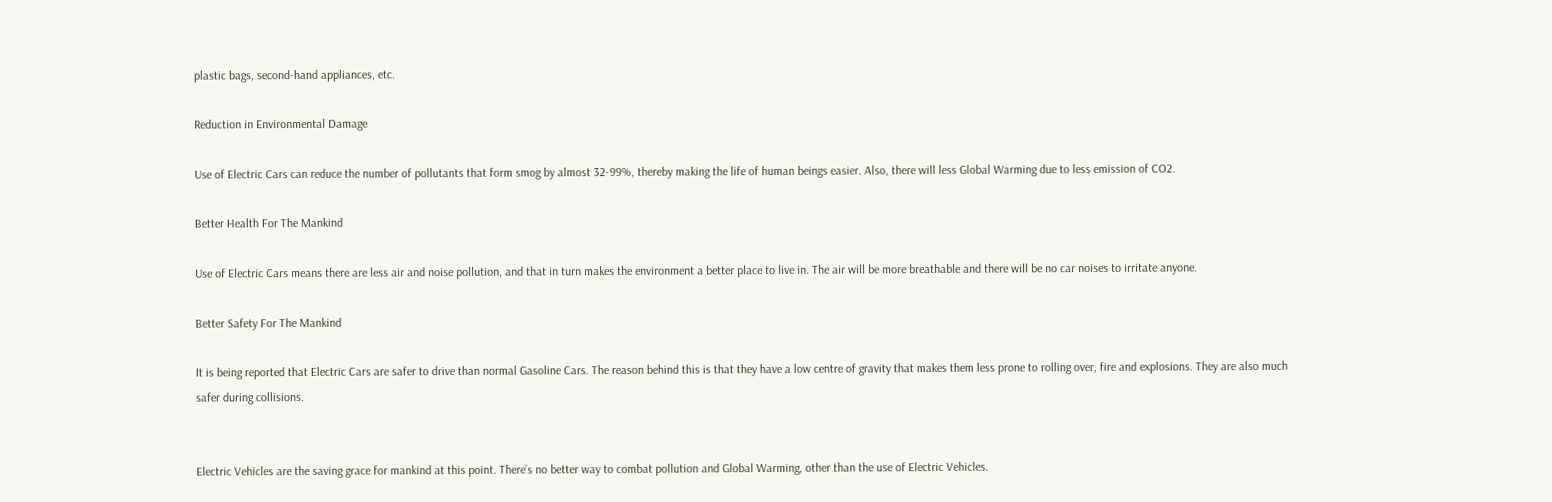plastic bags, second-hand appliances, etc.

Reduction in Environmental Damage

Use of Electric Cars can reduce the number of pollutants that form smog by almost 32-99%, thereby making the life of human beings easier. Also, there will less Global Warming due to less emission of CO2.

Better Health For The Mankind

Use of Electric Cars means there are less air and noise pollution, and that in turn makes the environment a better place to live in. The air will be more breathable and there will be no car noises to irritate anyone.

Better Safety For The Mankind

It is being reported that Electric Cars are safer to drive than normal Gasoline Cars. The reason behind this is that they have a low centre of gravity that makes them less prone to rolling over, fire and explosions. They are also much safer during collisions.


Electric Vehicles are the saving grace for mankind at this point. There’s no better way to combat pollution and Global Warming, other than the use of Electric Vehicles.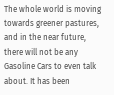The whole world is moving towards greener pastures, and in the near future, there will not be any Gasoline Cars to even talk about. It has been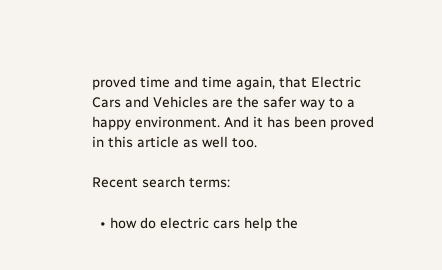proved time and time again, that Electric Cars and Vehicles are the safer way to a happy environment. And it has been proved in this article as well too.

Recent search terms:

  • how do electric cars help the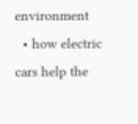environment
  • how electric cars help the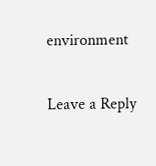environment

Leave a Reply